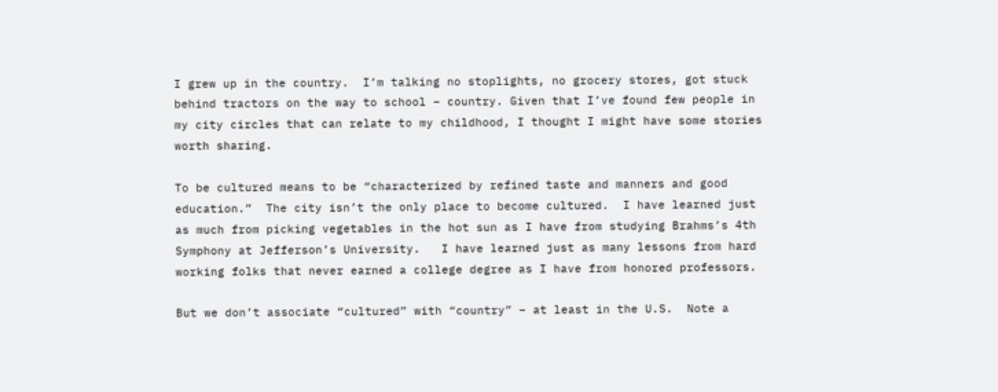I grew up in the country.  I’m talking no stoplights, no grocery stores, got stuck behind tractors on the way to school – country. Given that I’ve found few people in my city circles that can relate to my childhood, I thought I might have some stories worth sharing.

To be cultured means to be “characterized by refined taste and manners and good education.”  The city isn’t the only place to become cultured.  I have learned just as much from picking vegetables in the hot sun as I have from studying Brahms’s 4th Symphony at Jefferson’s University.   I have learned just as many lessons from hard working folks that never earned a college degree as I have from honored professors.

But we don’t associate “cultured” with “country” – at least in the U.S.  Note a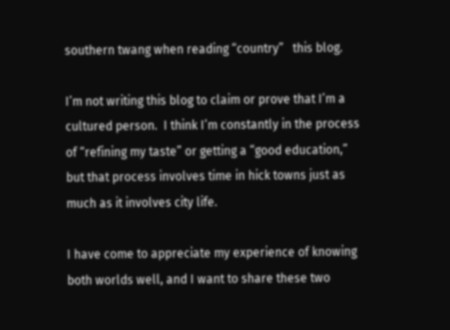southern twang when reading “country”   this blog.

I’m not writing this blog to claim or prove that I’m a cultured person.  I think I’m constantly in the process of “refining my taste” or getting a “good education,” but that process involves time in hick towns just as much as it involves city life.

I have come to appreciate my experience of knowing both worlds well, and I want to share these two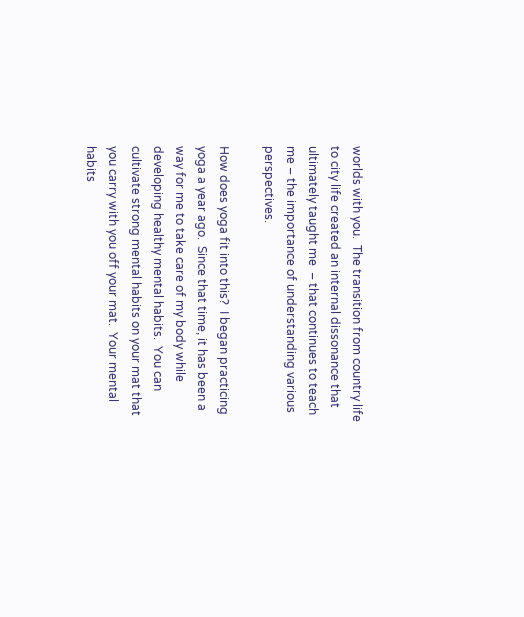worlds with you.  The transition from country life to city life created an internal dissonance that ultimately taught me  – that continues to teach me – the importance of understanding various perspectives.

How does yoga fit into this?  I began practicing yoga a year ago.  Since that time, it has been a way for me to take care of my body while developing healthy mental habits.  You can cultivate strong mental habits on your mat that you carry with you off your mat.  Your mental habits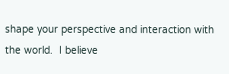shape your perspective and interaction with the world.  I believe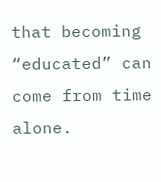that becoming “educated” can come from time alone.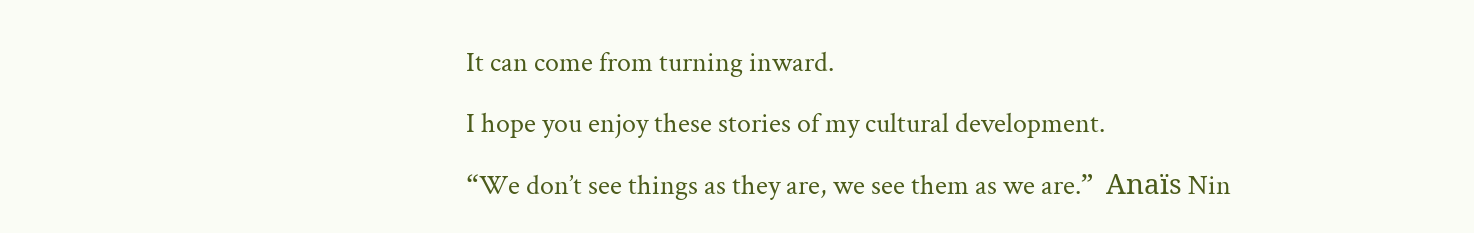It can come from turning inward.

I hope you enjoy these stories of my cultural development.

“We don’t see things as they are, we see them as we are.”  Anaïs Nin